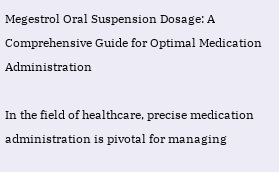Megestrol Oral Suspension Dosage: A Comprehensive Guide for Optimal Medication Administration

In the field of healthcare, precise medication administration is pivotal for managing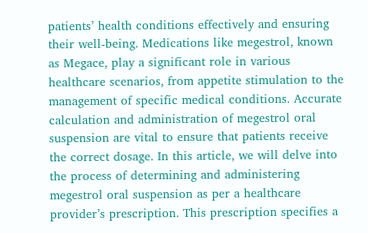patients’ health conditions effectively and ensuring their well-being. Medications like megestrol, known as Megace, play a significant role in various healthcare scenarios, from appetite stimulation to the management of specific medical conditions. Accurate calculation and administration of megestrol oral suspension are vital to ensure that patients receive the correct dosage. In this article, we will delve into the process of determining and administering megestrol oral suspension as per a healthcare provider’s prescription. This prescription specifies a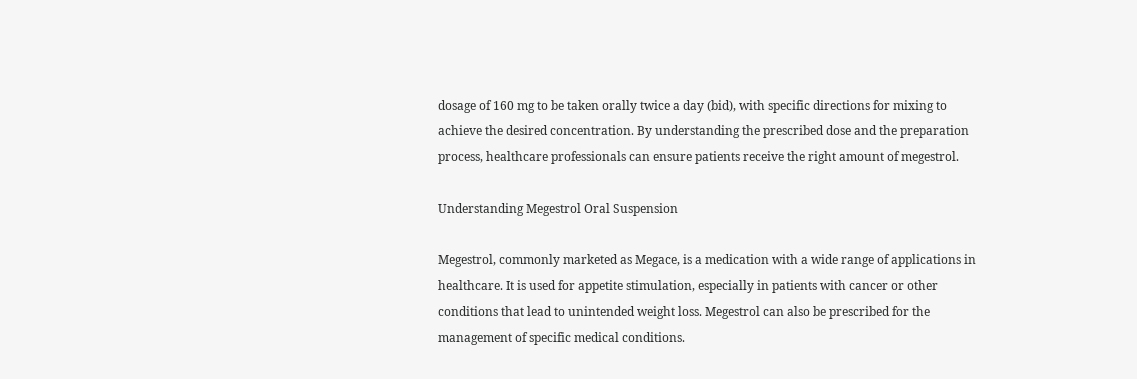dosage of 160 mg to be taken orally twice a day (bid), with specific directions for mixing to achieve the desired concentration. By understanding the prescribed dose and the preparation process, healthcare professionals can ensure patients receive the right amount of megestrol.

Understanding Megestrol Oral Suspension

Megestrol, commonly marketed as Megace, is a medication with a wide range of applications in healthcare. It is used for appetite stimulation, especially in patients with cancer or other conditions that lead to unintended weight loss. Megestrol can also be prescribed for the management of specific medical conditions.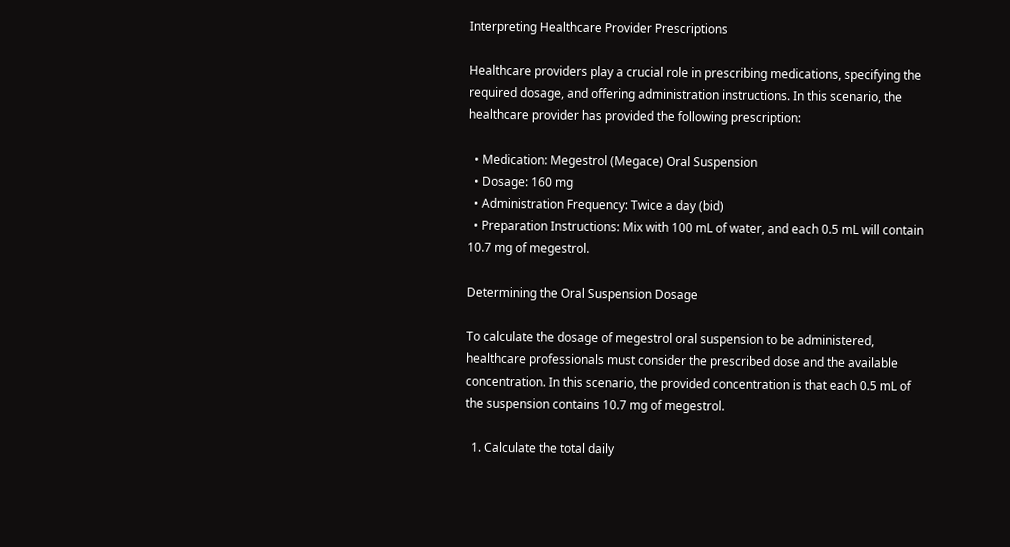Interpreting Healthcare Provider Prescriptions

Healthcare providers play a crucial role in prescribing medications, specifying the required dosage, and offering administration instructions. In this scenario, the healthcare provider has provided the following prescription:

  • Medication: Megestrol (Megace) Oral Suspension
  • Dosage: 160 mg
  • Administration Frequency: Twice a day (bid)
  • Preparation Instructions: Mix with 100 mL of water, and each 0.5 mL will contain 10.7 mg of megestrol.

Determining the Oral Suspension Dosage

To calculate the dosage of megestrol oral suspension to be administered, healthcare professionals must consider the prescribed dose and the available concentration. In this scenario, the provided concentration is that each 0.5 mL of the suspension contains 10.7 mg of megestrol.

  1. Calculate the total daily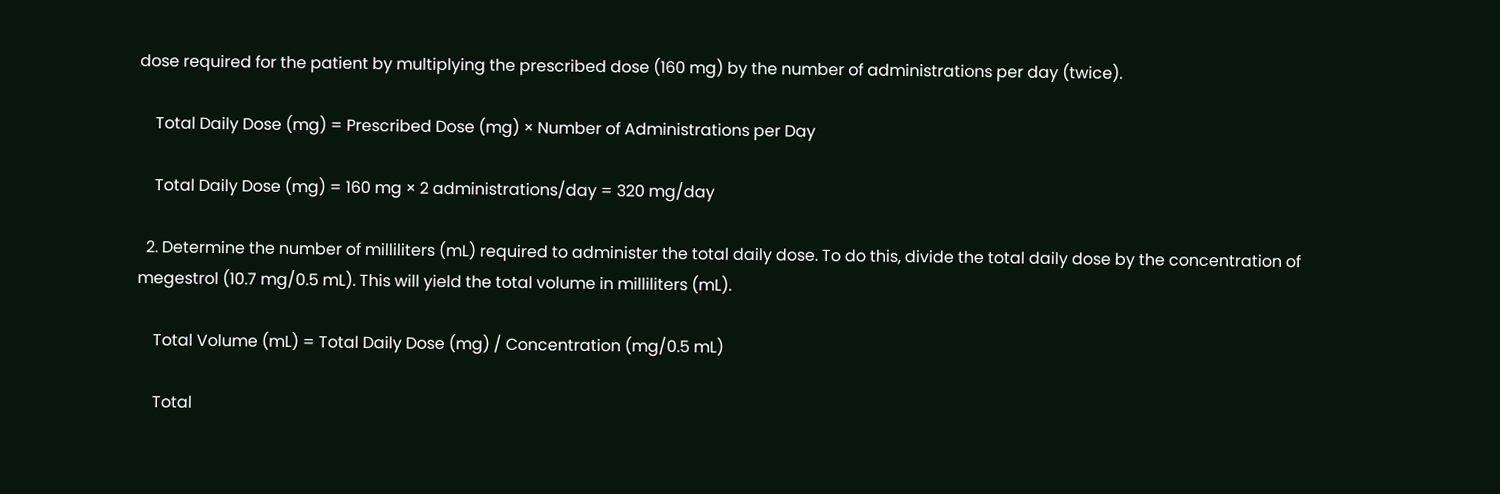dose required for the patient by multiplying the prescribed dose (160 mg) by the number of administrations per day (twice).

    Total Daily Dose (mg) = Prescribed Dose (mg) × Number of Administrations per Day

    Total Daily Dose (mg) = 160 mg × 2 administrations/day = 320 mg/day

  2. Determine the number of milliliters (mL) required to administer the total daily dose. To do this, divide the total daily dose by the concentration of megestrol (10.7 mg/0.5 mL). This will yield the total volume in milliliters (mL).

    Total Volume (mL) = Total Daily Dose (mg) / Concentration (mg/0.5 mL)

    Total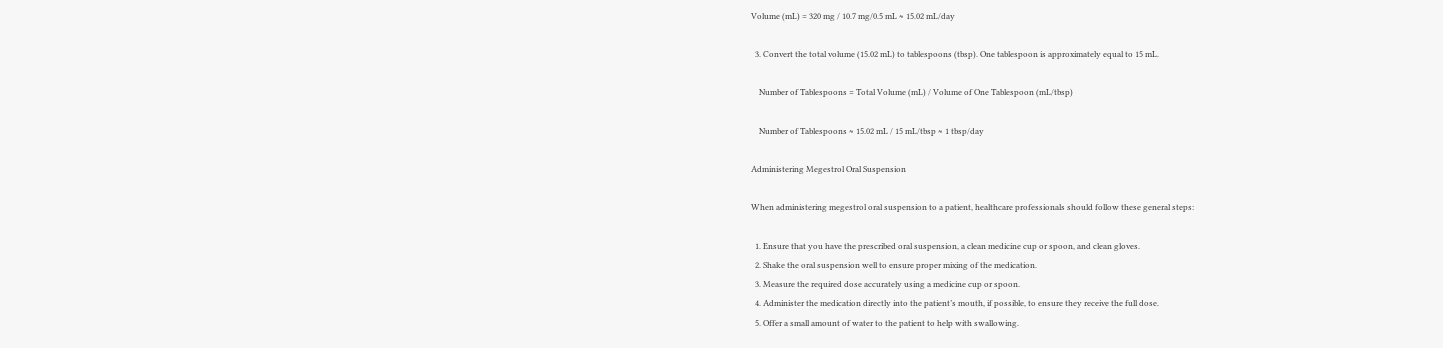Volume (mL) = 320 mg / 10.7 mg/0.5 mL ≈ 15.02 mL/day

  3. Convert the total volume (15.02 mL) to tablespoons (tbsp). One tablespoon is approximately equal to 15 mL.

    Number of Tablespoons = Total Volume (mL) / Volume of One Tablespoon (mL/tbsp)

    Number of Tablespoons ≈ 15.02 mL / 15 mL/tbsp ≈ 1 tbsp/day

Administering Megestrol Oral Suspension

When administering megestrol oral suspension to a patient, healthcare professionals should follow these general steps:

  1. Ensure that you have the prescribed oral suspension, a clean medicine cup or spoon, and clean gloves.
  2. Shake the oral suspension well to ensure proper mixing of the medication.
  3. Measure the required dose accurately using a medicine cup or spoon.
  4. Administer the medication directly into the patient’s mouth, if possible, to ensure they receive the full dose.
  5. Offer a small amount of water to the patient to help with swallowing.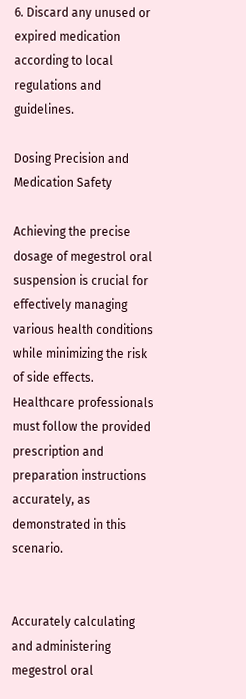6. Discard any unused or expired medication according to local regulations and guidelines.

Dosing Precision and Medication Safety

Achieving the precise dosage of megestrol oral suspension is crucial for effectively managing various health conditions while minimizing the risk of side effects. Healthcare professionals must follow the provided prescription and preparation instructions accurately, as demonstrated in this scenario.


Accurately calculating and administering megestrol oral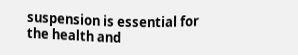suspension is essential for the health and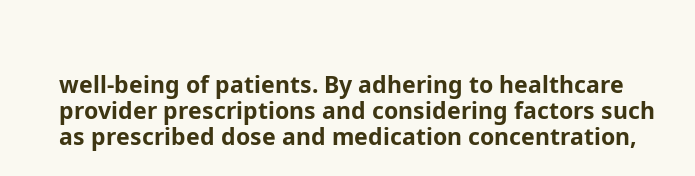well-being of patients. By adhering to healthcare provider prescriptions and considering factors such as prescribed dose and medication concentration,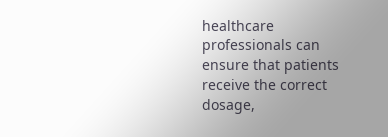healthcare professionals can ensure that patients receive the correct dosage,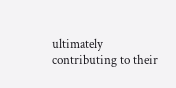ultimately contributing to their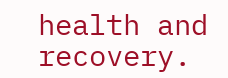health and recovery.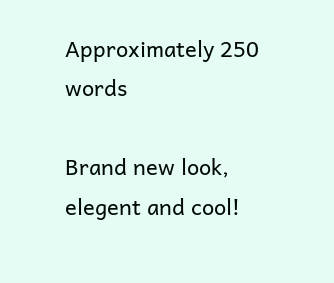Approximately 250 words

Brand new look, elegent and cool!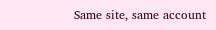Same site, same account